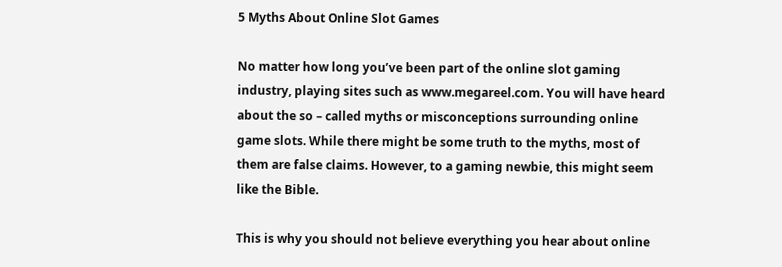5 Myths About Online Slot Games

No matter how long you’ve been part of the online slot gaming industry, playing sites such as www.megareel.com. You will have heard about the so – called myths or misconceptions surrounding online game slots. While there might be some truth to the myths, most of them are false claims. However, to a gaming newbie, this might seem like the Bible.

This is why you should not believe everything you hear about online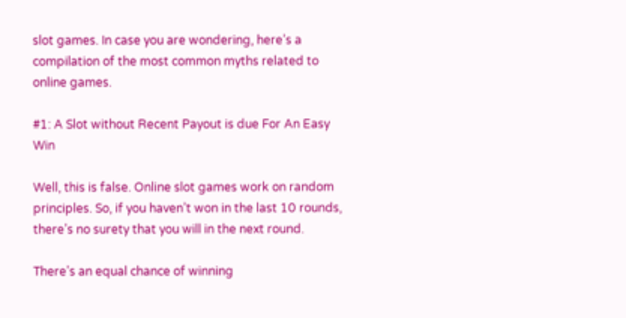slot games. In case you are wondering, here’s a compilation of the most common myths related to online games.

#1: A Slot without Recent Payout is due For An Easy Win

Well, this is false. Online slot games work on random principles. So, if you haven’t won in the last 10 rounds, there’s no surety that you will in the next round.

There’s an equal chance of winning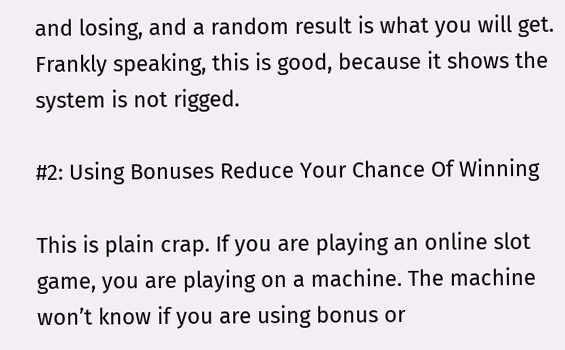and losing, and a random result is what you will get. Frankly speaking, this is good, because it shows the system is not rigged.

#2: Using Bonuses Reduce Your Chance Of Winning

This is plain crap. If you are playing an online slot game, you are playing on a machine. The machine won’t know if you are using bonus or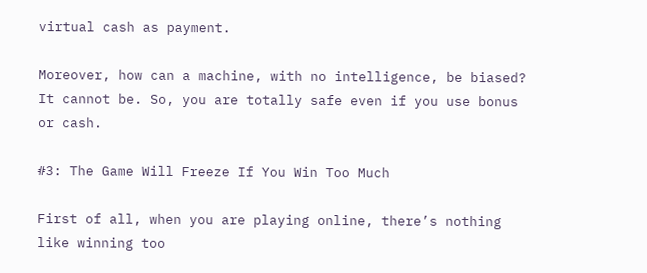virtual cash as payment.

Moreover, how can a machine, with no intelligence, be biased? It cannot be. So, you are totally safe even if you use bonus or cash.

#3: The Game Will Freeze If You Win Too Much

First of all, when you are playing online, there’s nothing like winning too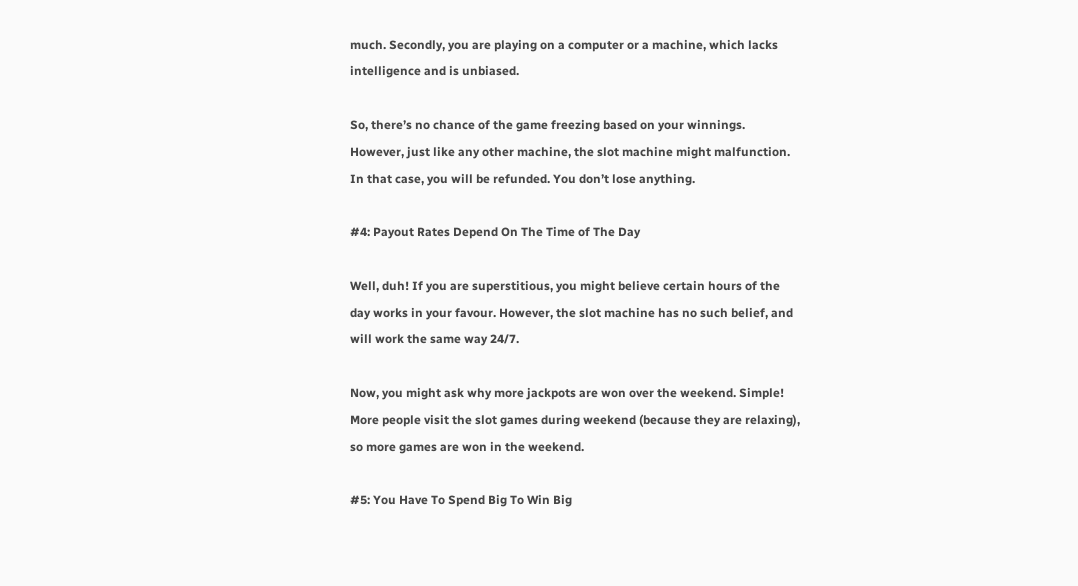much. Secondly, you are playing on a computer or a machine, which lacks intelligence and is unbiased.

So, there’s no chance of the game freezing based on your winnings. However, just like any other machine, the slot machine might malfunction. In that case, you will be refunded. You don’t lose anything.

#4: Payout Rates Depend On The Time of The Day

Well, duh! If you are superstitious, you might believe certain hours of the day works in your favour. However, the slot machine has no such belief, and will work the same way 24/7.

Now, you might ask why more jackpots are won over the weekend. Simple! More people visit the slot games during weekend (because they are relaxing), so more games are won in the weekend.

#5: You Have To Spend Big To Win Big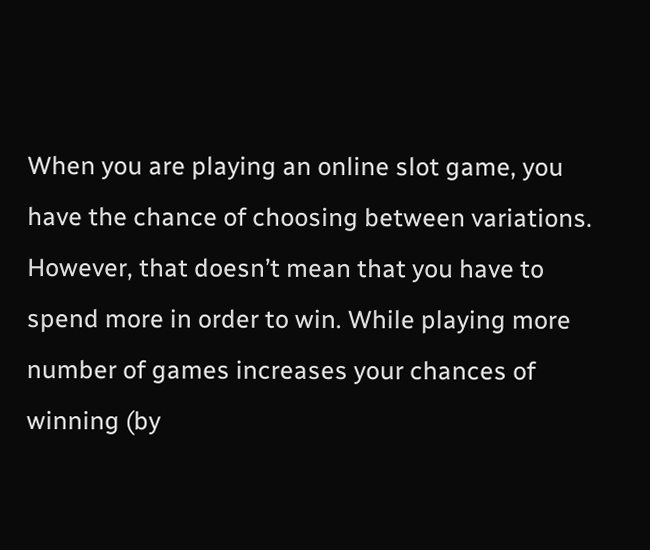When you are playing an online slot game, you have the chance of choosing between variations. However, that doesn’t mean that you have to spend more in order to win. While playing more number of games increases your chances of winning (by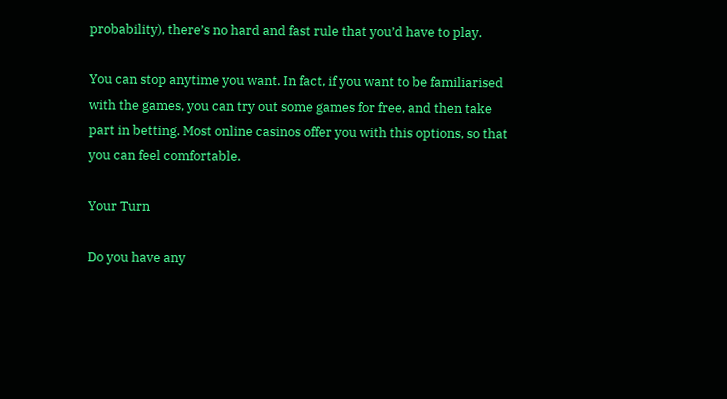probability), there’s no hard and fast rule that you’d have to play.

You can stop anytime you want. In fact, if you want to be familiarised with the games, you can try out some games for free, and then take part in betting. Most online casinos offer you with this options, so that you can feel comfortable.

Your Turn

Do you have any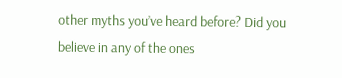other myths you’ve heard before? Did you believe in any of the ones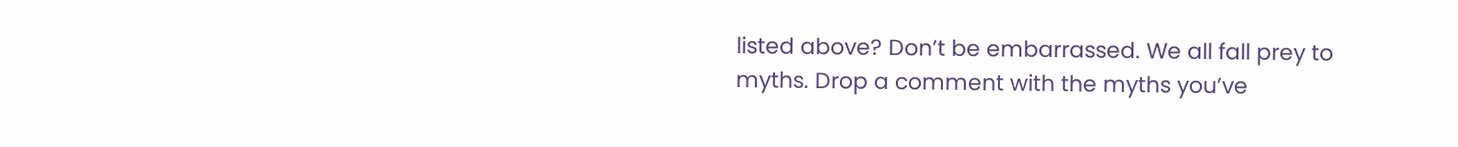listed above? Don’t be embarrassed. We all fall prey to myths. Drop a comment with the myths you’ve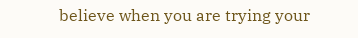believe when you are trying your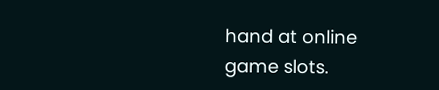hand at online game slots.